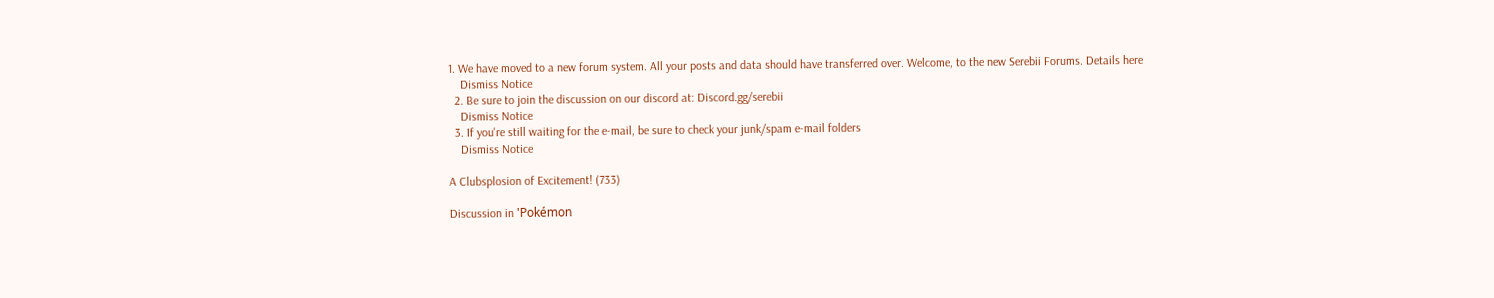1. We have moved to a new forum system. All your posts and data should have transferred over. Welcome, to the new Serebii Forums. Details here
    Dismiss Notice
  2. Be sure to join the discussion on our discord at: Discord.gg/serebii
    Dismiss Notice
  3. If you're still waiting for the e-mail, be sure to check your junk/spam e-mail folders
    Dismiss Notice

A Clubsplosion of Excitement! (733)

Discussion in 'Pokémon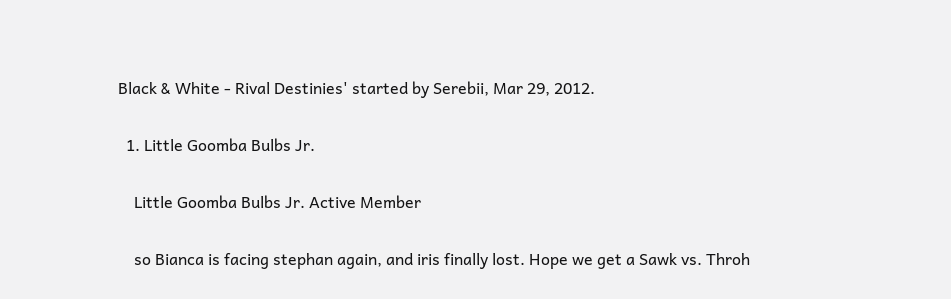Black & White - Rival Destinies' started by Serebii, Mar 29, 2012.

  1. Little Goomba Bulbs Jr.

    Little Goomba Bulbs Jr. Active Member

    so Bianca is facing stephan again, and iris finally lost. Hope we get a Sawk vs. Throh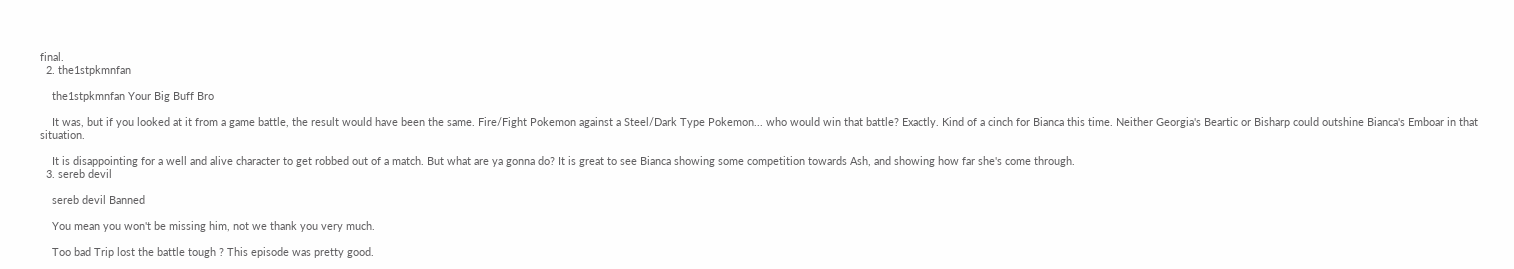final.
  2. the1stpkmnfan

    the1stpkmnfan Your Big Buff Bro

    It was, but if you looked at it from a game battle, the result would have been the same. Fire/Fight Pokemon against a Steel/Dark Type Pokemon... who would win that battle? Exactly. Kind of a cinch for Bianca this time. Neither Georgia's Beartic or Bisharp could outshine Bianca's Emboar in that situation.

    It is disappointing for a well and alive character to get robbed out of a match. But what are ya gonna do? It is great to see Bianca showing some competition towards Ash, and showing how far she's come through.
  3. sereb devil

    sereb devil Banned

    You mean you won't be missing him, not we thank you very much.

    Too bad Trip lost the battle tough ? This episode was pretty good.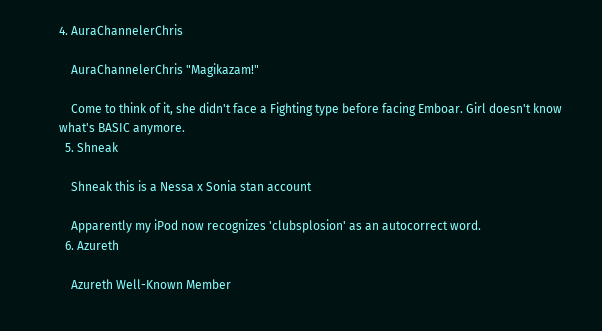4. AuraChannelerChris

    AuraChannelerChris "Magikazam!"

    Come to think of it, she didn't face a Fighting type before facing Emboar. Girl doesn't know what's BASIC anymore.
  5. Shneak

    Shneak this is a Nessa x Sonia stan account

    Apparently my iPod now recognizes 'clubsplosion' as an autocorrect word.
  6. Azureth

    Azureth Well-Known Member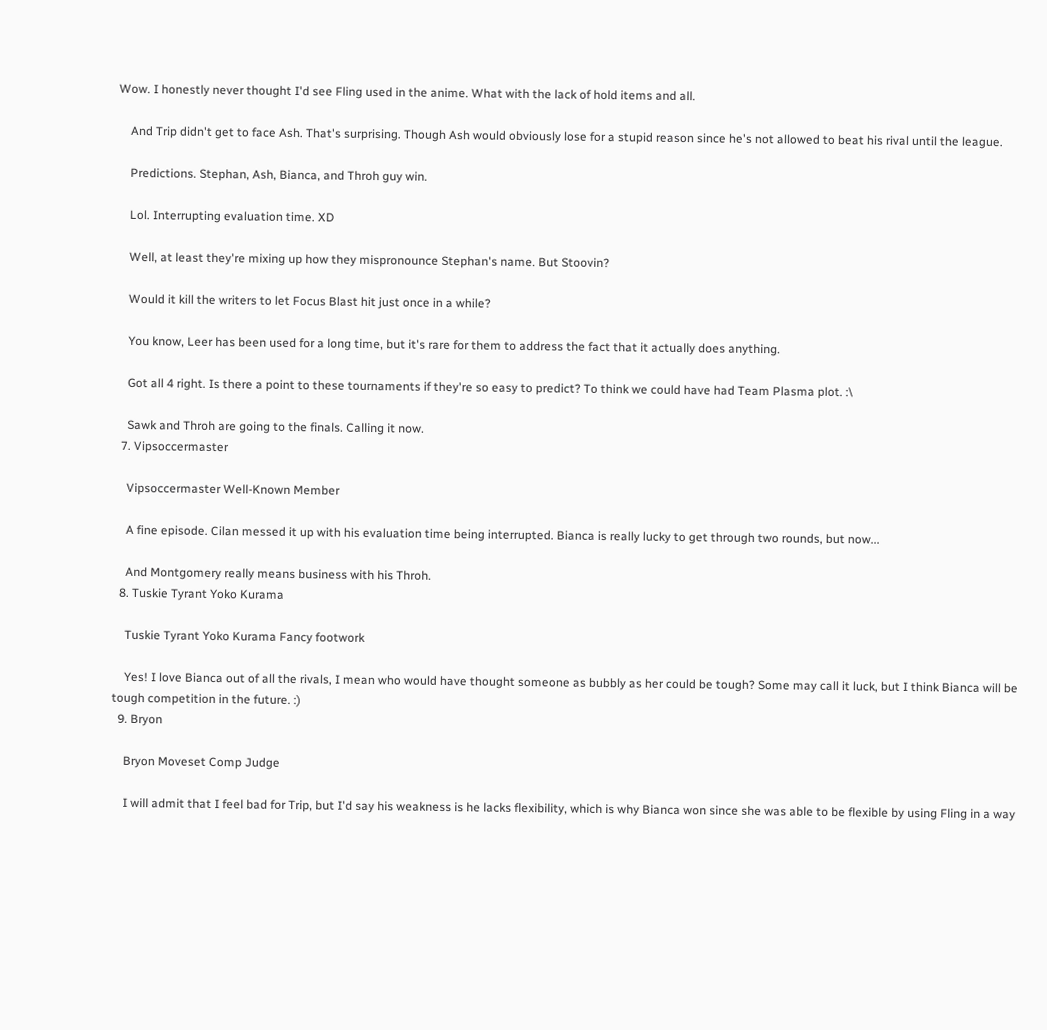Wow. I honestly never thought I'd see Fling used in the anime. What with the lack of hold items and all.

    And Trip didn't get to face Ash. That's surprising. Though Ash would obviously lose for a stupid reason since he's not allowed to beat his rival until the league.

    Predictions. Stephan, Ash, Bianca, and Throh guy win.

    Lol. Interrupting evaluation time. XD

    Well, at least they're mixing up how they mispronounce Stephan's name. But Stoovin?

    Would it kill the writers to let Focus Blast hit just once in a while?

    You know, Leer has been used for a long time, but it's rare for them to address the fact that it actually does anything.

    Got all 4 right. Is there a point to these tournaments if they're so easy to predict? To think we could have had Team Plasma plot. :\

    Sawk and Throh are going to the finals. Calling it now.
  7. Vipsoccermaster

    Vipsoccermaster Well-Known Member

    A fine episode. Cilan messed it up with his evaluation time being interrupted. Bianca is really lucky to get through two rounds, but now...

    And Montgomery really means business with his Throh.
  8. Tuskie Tyrant Yoko Kurama

    Tuskie Tyrant Yoko Kurama Fancy footwork

    Yes! I love Bianca out of all the rivals, I mean who would have thought someone as bubbly as her could be tough? Some may call it luck, but I think Bianca will be tough competition in the future. :)
  9. Bryon

    Bryon Moveset Comp Judge

    I will admit that I feel bad for Trip, but I'd say his weakness is he lacks flexibility, which is why Bianca won since she was able to be flexible by using Fling in a way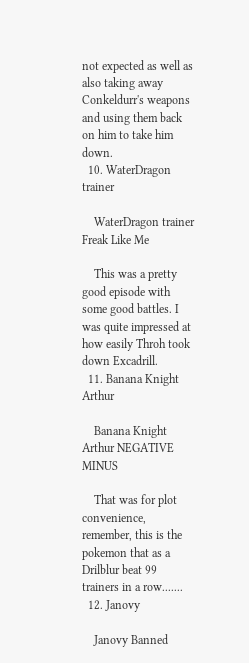not expected as well as also taking away Conkeldurr's weapons and using them back on him to take him down.
  10. WaterDragon trainer

    WaterDragon trainer Freak Like Me

    This was a pretty good episode with some good battles. I was quite impressed at how easily Throh took down Excadrill.
  11. Banana Knight Arthur

    Banana Knight Arthur NEGATIVE MINUS

    That was for plot convenience, remember, this is the pokemon that as a Drilblur beat 99 trainers in a row.......
  12. Janovy

    Janovy Banned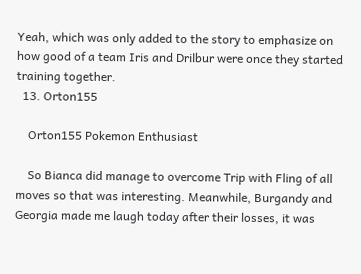Yeah, which was only added to the story to emphasize on how good of a team Iris and Drilbur were once they started training together.
  13. Orton155

    Orton155 Pokemon Enthusiast

    So Bianca did manage to overcome Trip with Fling of all moves so that was interesting. Meanwhile, Burgandy and Georgia made me laugh today after their losses, it was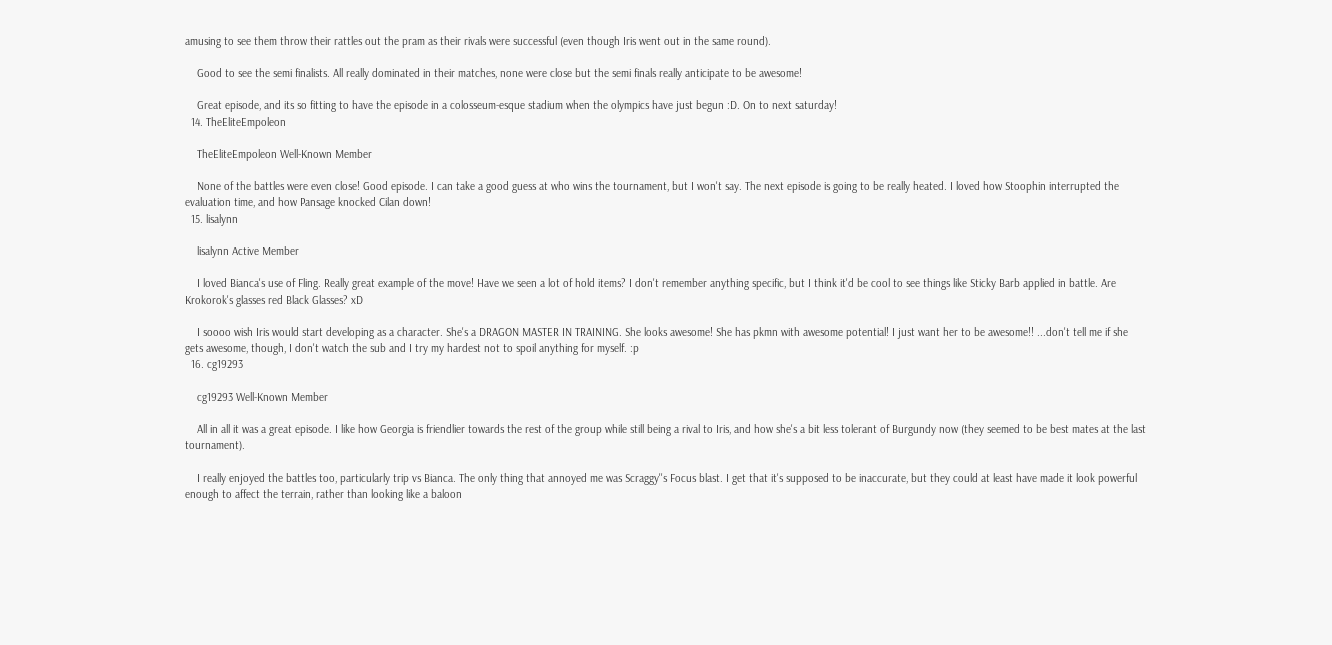amusing to see them throw their rattles out the pram as their rivals were successful (even though Iris went out in the same round).

    Good to see the semi finalists. All really dominated in their matches, none were close but the semi finals really anticipate to be awesome!

    Great episode, and its so fitting to have the episode in a colosseum-esque stadium when the olympics have just begun :D. On to next saturday!
  14. TheEliteEmpoleon

    TheEliteEmpoleon Well-Known Member

    None of the battles were even close! Good episode. I can take a good guess at who wins the tournament, but I won't say. The next episode is going to be really heated. I loved how Stoophin interrupted the evaluation time, and how Pansage knocked Cilan down!
  15. lisalynn

    lisalynn Active Member

    I loved Bianca's use of Fling. Really great example of the move! Have we seen a lot of hold items? I don't remember anything specific, but I think it'd be cool to see things like Sticky Barb applied in battle. Are Krokorok's glasses red Black Glasses? xD

    I soooo wish Iris would start developing as a character. She's a DRAGON MASTER IN TRAINING. She looks awesome! She has pkmn with awesome potential! I just want her to be awesome!! ...don't tell me if she gets awesome, though, I don't watch the sub and I try my hardest not to spoil anything for myself. :p
  16. cg19293

    cg19293 Well-Known Member

    All in all it was a great episode. I like how Georgia is friendlier towards the rest of the group while still being a rival to Iris, and how she's a bit less tolerant of Burgundy now (they seemed to be best mates at the last tournament).

    I really enjoyed the battles too, particularly trip vs Bianca. The only thing that annoyed me was Scraggy''s Focus blast. I get that it's supposed to be inaccurate, but they could at least have made it look powerful enough to affect the terrain, rather than looking like a baloon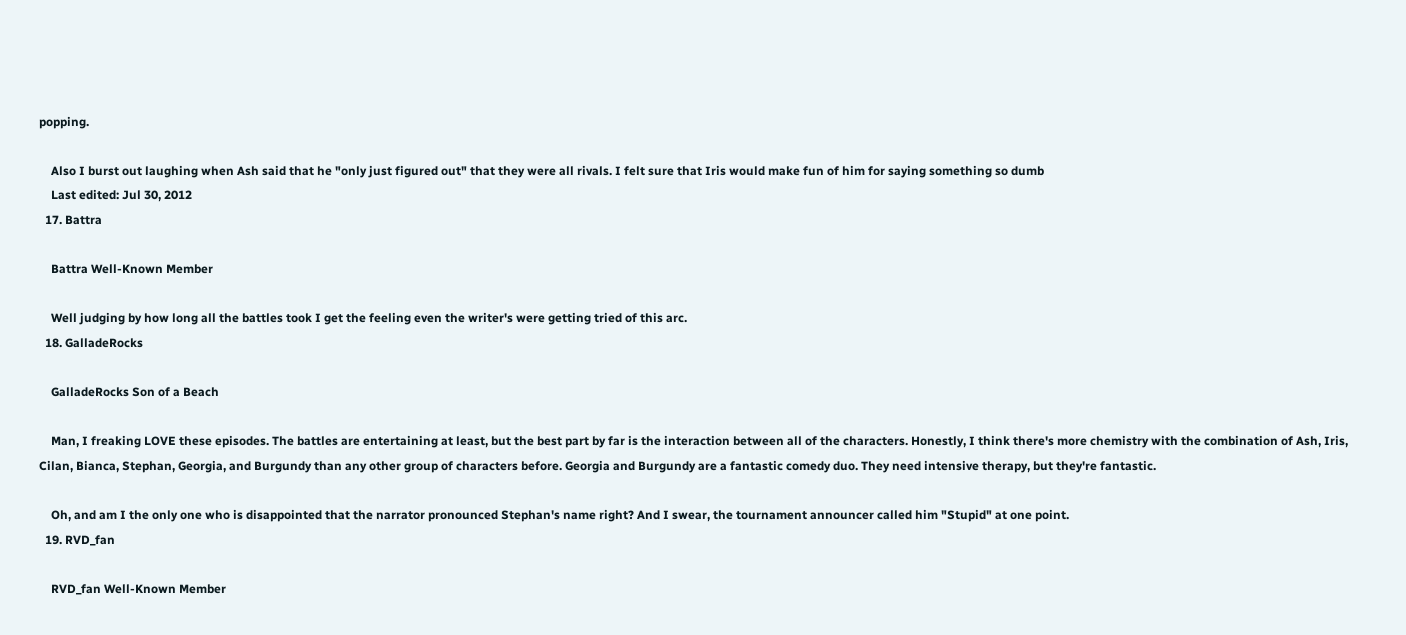popping.

    Also I burst out laughing when Ash said that he "only just figured out" that they were all rivals. I felt sure that Iris would make fun of him for saying something so dumb
    Last edited: Jul 30, 2012
  17. Battra

    Battra Well-Known Member

    Well judging by how long all the battles took I get the feeling even the writer's were getting tried of this arc.
  18. GalladeRocks

    GalladeRocks Son of a Beach

    Man, I freaking LOVE these episodes. The battles are entertaining at least, but the best part by far is the interaction between all of the characters. Honestly, I think there's more chemistry with the combination of Ash, Iris, Cilan, Bianca, Stephan, Georgia, and Burgundy than any other group of characters before. Georgia and Burgundy are a fantastic comedy duo. They need intensive therapy, but they're fantastic.

    Oh, and am I the only one who is disappointed that the narrator pronounced Stephan's name right? And I swear, the tournament announcer called him "Stupid" at one point.
  19. RVD_fan

    RVD_fan Well-Known Member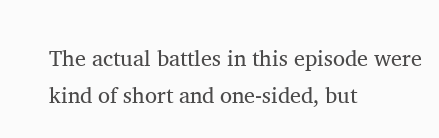The actual battles in this episode were kind of short and one-sided, but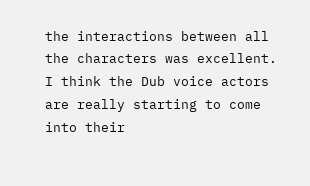the interactions between all the characters was excellent. I think the Dub voice actors are really starting to come into their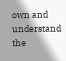own and understand the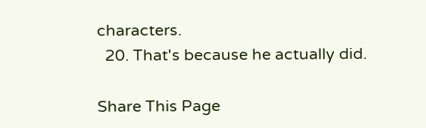characters.
  20. That's because he actually did.

Share This Page